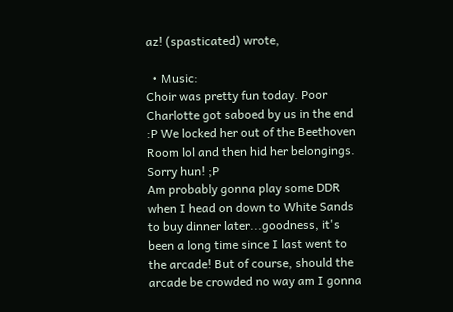az! (spasticated) wrote,

  • Music:
Choir was pretty fun today. Poor Charlotte got saboed by us in the end :P We locked her out of the Beethoven Room lol and then hid her belongings. Sorry hun! ;P
Am probably gonna play some DDR when I head on down to White Sands to buy dinner later...goodness, it's been a long time since I last went to the arcade! But of course, should the arcade be crowded no way am I gonna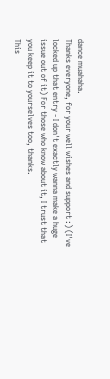dance muahaha.
Thanks everyone, for your well wishes and support :) (I've locked up that entry - I don't exactly wanna make a huge issue out of it) For those who know about it, I trust that you keep it to yourselves too, thanks.
This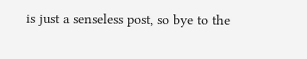is just a senseless post, so bye to the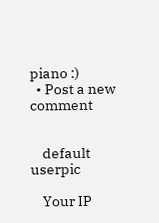piano :)
  • Post a new comment


    default userpic

    Your IP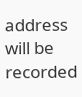address will be recorded